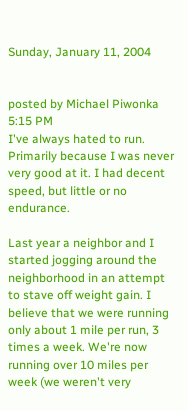Sunday, January 11, 2004


posted by Michael Piwonka 5:15 PM
I've always hated to run. Primarily because I was never very good at it. I had decent speed, but little or no endurance.

Last year a neighbor and I started jogging around the neighborhood in an attempt to stave off weight gain. I believe that we were running only about 1 mile per run, 3 times a week. We're now running over 10 miles per week (we weren't very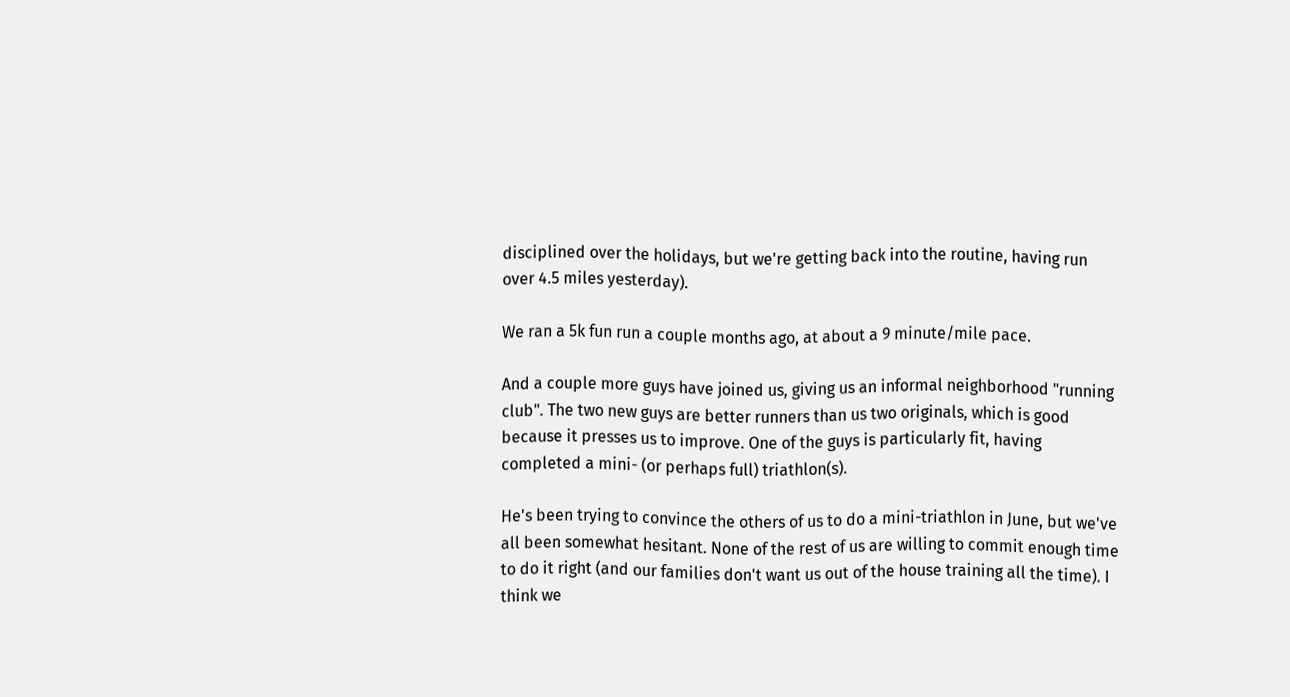disciplined over the holidays, but we're getting back into the routine, having run over 4.5 miles yesterday).

We ran a 5k fun run a couple months ago, at about a 9 minute/mile pace.

And a couple more guys have joined us, giving us an informal neighborhood "running club". The two new guys are better runners than us two originals, which is good because it presses us to improve. One of the guys is particularly fit, having completed a mini- (or perhaps full) triathlon(s).

He's been trying to convince the others of us to do a mini-triathlon in June, but we've all been somewhat hesitant. None of the rest of us are willing to commit enough time to do it right (and our families don't want us out of the house training all the time). I think we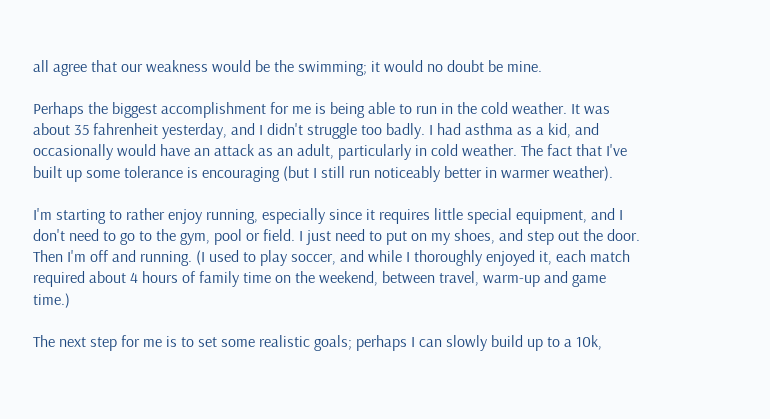all agree that our weakness would be the swimming; it would no doubt be mine.

Perhaps the biggest accomplishment for me is being able to run in the cold weather. It was about 35 fahrenheit yesterday, and I didn't struggle too badly. I had asthma as a kid, and occasionally would have an attack as an adult, particularly in cold weather. The fact that I've built up some tolerance is encouraging (but I still run noticeably better in warmer weather).

I'm starting to rather enjoy running, especially since it requires little special equipment, and I don't need to go to the gym, pool or field. I just need to put on my shoes, and step out the door. Then I'm off and running. (I used to play soccer, and while I thoroughly enjoyed it, each match required about 4 hours of family time on the weekend, between travel, warm-up and game time.)

The next step for me is to set some realistic goals; perhaps I can slowly build up to a 10k,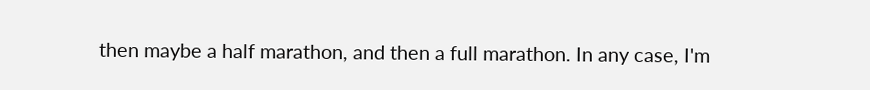then maybe a half marathon, and then a full marathon. In any case, I'm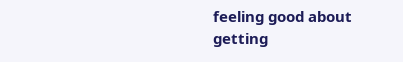feeling good about getting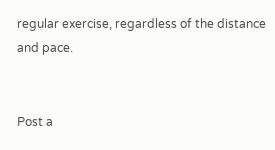regular exercise, regardless of the distance and pace.


Post a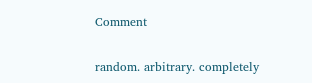Comment


random. arbitrary. completely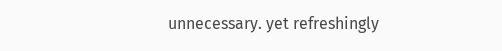unnecessary. yet refreshingly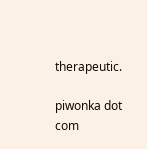therapeutic.

piwonka dot com